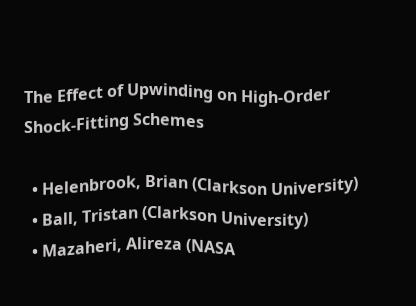The Effect of Upwinding on High-Order Shock-Fitting Schemes

  • Helenbrook, Brian (Clarkson University)
  • Ball, Tristan (Clarkson University)
  • Mazaheri, Alireza (NASA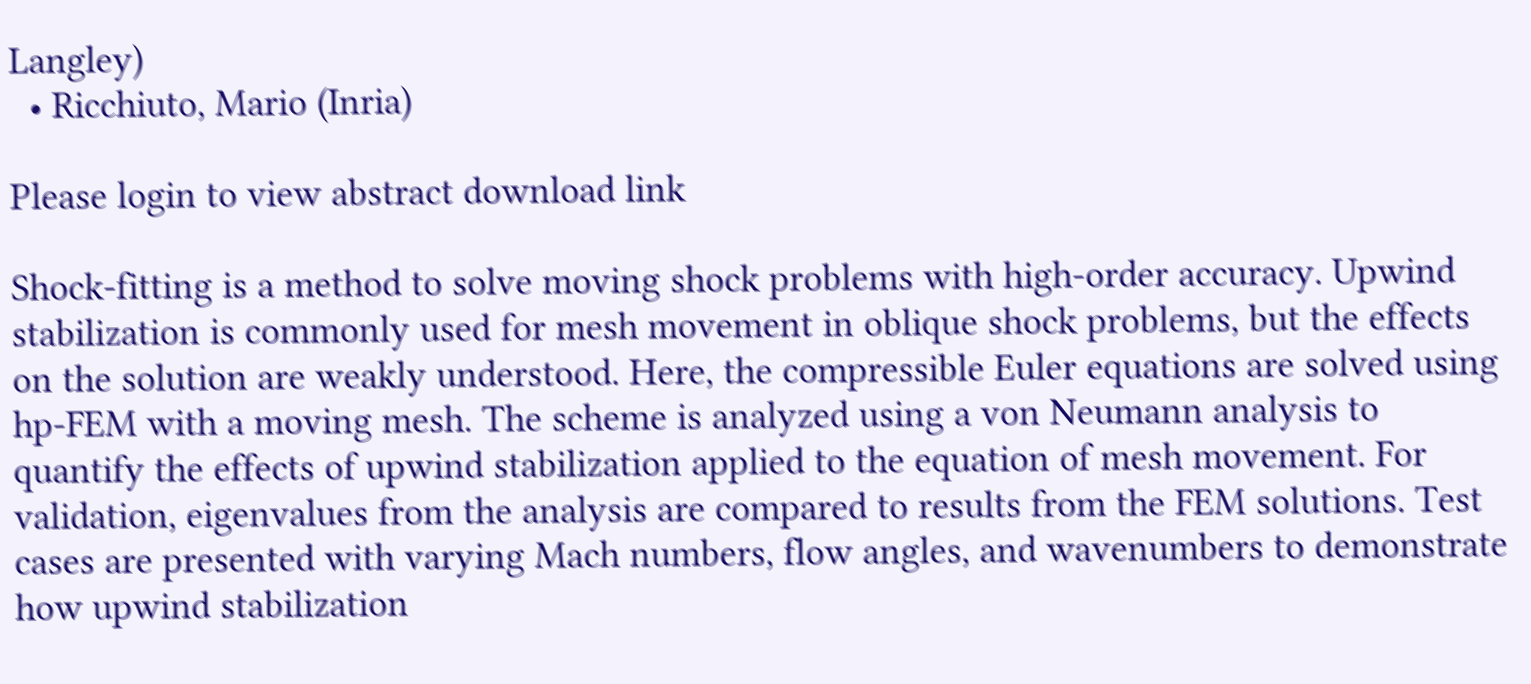Langley)
  • Ricchiuto, Mario (Inria)

Please login to view abstract download link

Shock-fitting is a method to solve moving shock problems with high-order accuracy. Upwind stabilization is commonly used for mesh movement in oblique shock problems, but the effects on the solution are weakly understood. Here, the compressible Euler equations are solved using hp-FEM with a moving mesh. The scheme is analyzed using a von Neumann analysis to quantify the effects of upwind stabilization applied to the equation of mesh movement. For validation, eigenvalues from the analysis are compared to results from the FEM solutions. Test cases are presented with varying Mach numbers, flow angles, and wavenumbers to demonstrate how upwind stabilization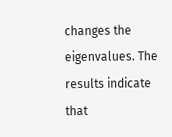changes the eigenvalues. The results indicate that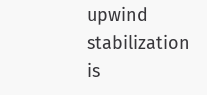upwind stabilization is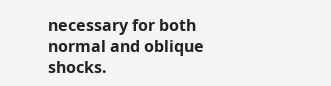necessary for both normal and oblique shocks.